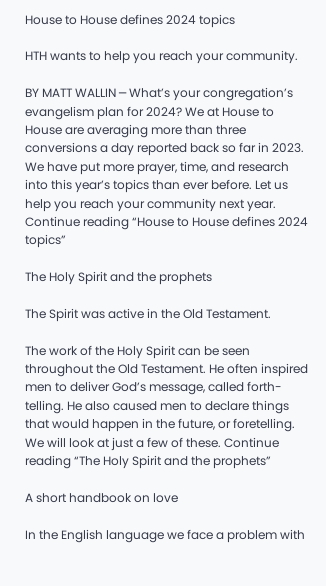House to House defines 2024 topics

HTH wants to help you reach your community.

BY MATT WALLIN ─ What’s your congregation’s evangelism plan for 2024? We at House to House are averaging more than three conversions a day reported back so far in 2023. We have put more prayer, time, and research into this year’s topics than ever before. Let us help you reach your community next year. Continue reading “House to House defines 2024 topics”

The Holy Spirit and the prophets

The Spirit was active in the Old Testament.

The work of the Holy Spirit can be seen throughout the Old Testament. He often inspired men to deliver God’s message, called forth-telling. He also caused men to declare things that would happen in the future, or foretelling. We will look at just a few of these. Continue reading “The Holy Spirit and the prophets”

A short handbook on love

In the English language we face a problem with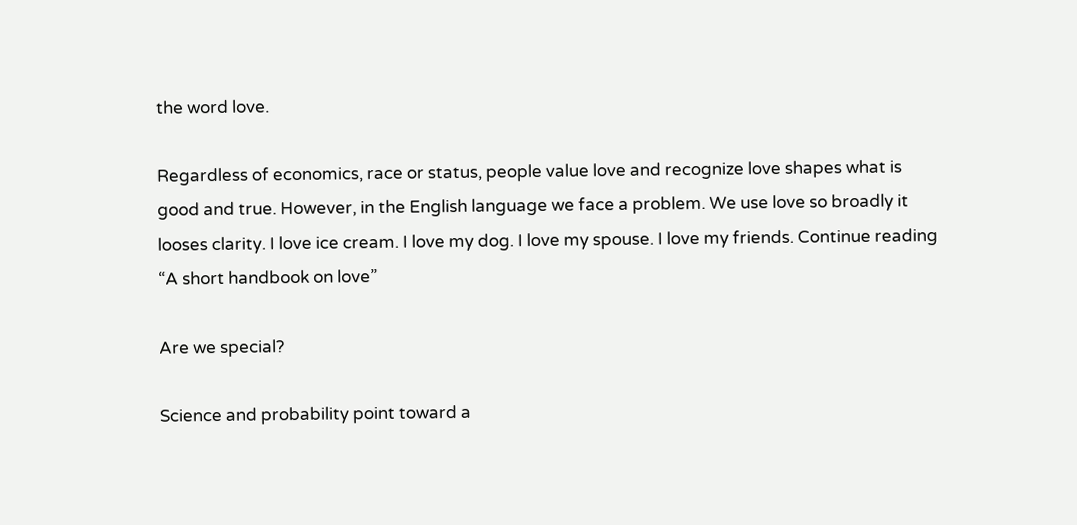the word love.

Regardless of economics, race or status, people value love and recognize love shapes what is good and true. However, in the English language we face a problem. We use love so broadly it looses clarity. I love ice cream. I love my dog. I love my spouse. I love my friends. Continue reading “A short handbook on love”

Are we special?

Science and probability point toward a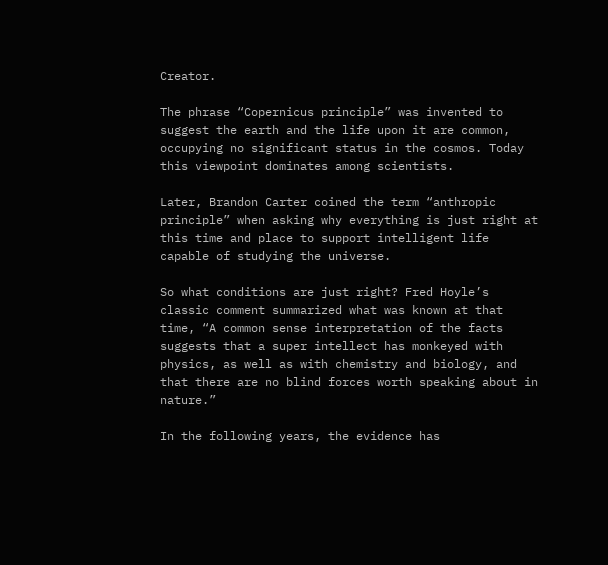Creator.

The phrase “Copernicus principle” was invented to suggest the earth and the life upon it are common, occupying no significant status in the cosmos. Today this viewpoint dominates among scientists.

Later, Brandon Carter coined the term “anthropic principle” when asking why everything is just right at this time and place to support intelligent life capable of studying the universe.

So what conditions are just right? Fred Hoyle’s classic comment summarized what was known at that time, “A common sense interpretation of the facts suggests that a super intellect has monkeyed with physics, as well as with chemistry and biology, and that there are no blind forces worth speaking about in nature.”

In the following years, the evidence has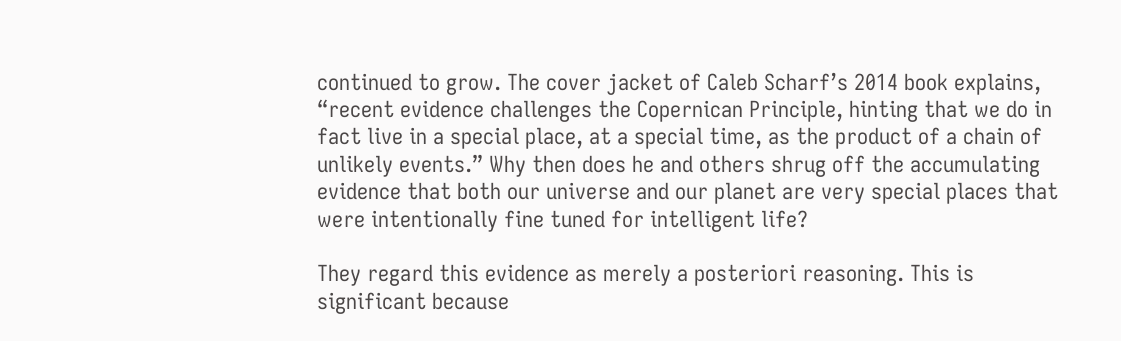continued to grow. The cover jacket of Caleb Scharf’s 2014 book explains, “recent evidence challenges the Copernican Principle, hinting that we do in fact live in a special place, at a special time, as the product of a chain of unlikely events.” Why then does he and others shrug off the accumulating evidence that both our universe and our planet are very special places that were intentionally fine tuned for intelligent life?

They regard this evidence as merely a posteriori reasoning. This is significant because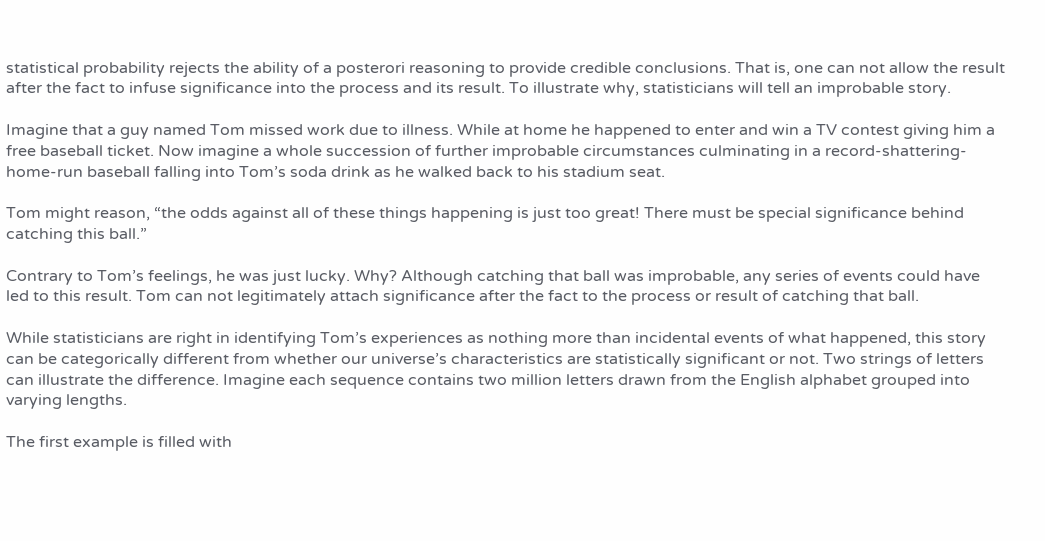statistical probability rejects the ability of a posterori reasoning to provide credible conclusions. That is, one can not allow the result after the fact to infuse significance into the process and its result. To illustrate why, statisticians will tell an improbable story.

Imagine that a guy named Tom missed work due to illness. While at home he happened to enter and win a TV contest giving him a free baseball ticket. Now imagine a whole succession of further improbable circumstances culminating in a record-shattering-home-run baseball falling into Tom’s soda drink as he walked back to his stadium seat.

Tom might reason, “the odds against all of these things happening is just too great! There must be special significance behind catching this ball.”

Contrary to Tom’s feelings, he was just lucky. Why? Although catching that ball was improbable, any series of events could have led to this result. Tom can not legitimately attach significance after the fact to the process or result of catching that ball.

While statisticians are right in identifying Tom’s experiences as nothing more than incidental events of what happened, this story can be categorically different from whether our universe’s characteristics are statistically significant or not. Two strings of letters can illustrate the difference. Imagine each sequence contains two million letters drawn from the English alphabet grouped into varying lengths.

The first example is filled with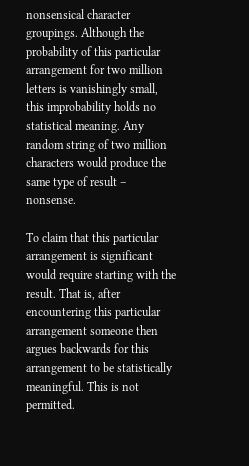nonsensical character groupings. Although the probability of this particular arrangement for two million letters is vanishingly small, this improbability holds no statistical meaning. Any random string of two million characters would produce the same type of result – nonsense.

To claim that this particular arrangement is significant would require starting with the result. That is, after encountering this particular arrangement someone then argues backwards for this arrangement to be statistically meaningful. This is not permitted.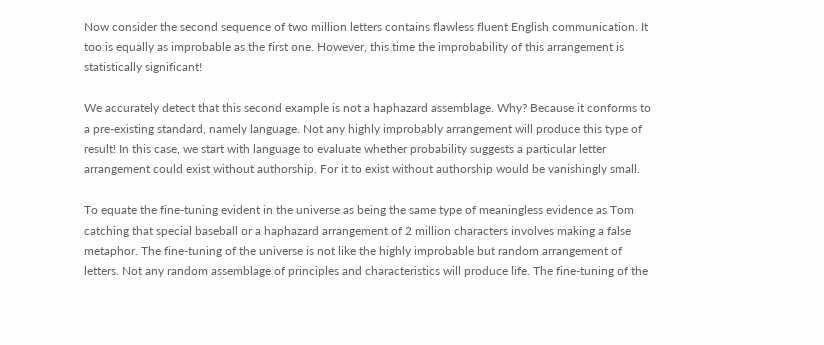Now consider the second sequence of two million letters contains flawless fluent English communication. It too is equally as improbable as the first one. However, this time the improbability of this arrangement is statistically significant!

We accurately detect that this second example is not a haphazard assemblage. Why? Because it conforms to a pre-existing standard, namely language. Not any highly improbably arrangement will produce this type of result! In this case, we start with language to evaluate whether probability suggests a particular letter arrangement could exist without authorship. For it to exist without authorship would be vanishingly small.

To equate the fine-tuning evident in the universe as being the same type of meaningless evidence as Tom catching that special baseball or a haphazard arrangement of 2 million characters involves making a false metaphor. The fine-tuning of the universe is not like the highly improbable but random arrangement of letters. Not any random assemblage of principles and characteristics will produce life. The fine-tuning of the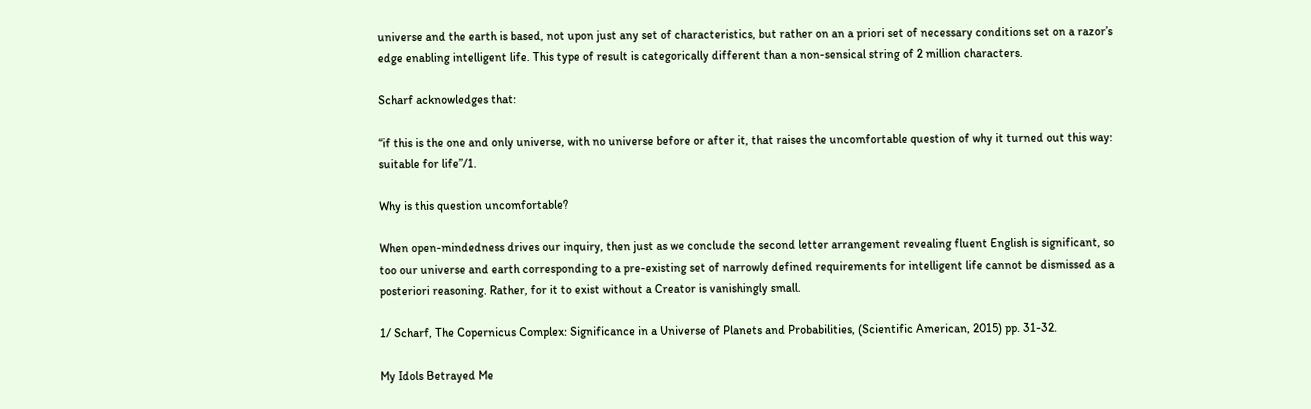universe and the earth is based, not upon just any set of characteristics, but rather on an a priori set of necessary conditions set on a razor’s edge enabling intelligent life. This type of result is categorically different than a non-sensical string of 2 million characters.

Scharf acknowledges that:

“if this is the one and only universe, with no universe before or after it, that raises the uncomfortable question of why it turned out this way: suitable for life”/1.

Why is this question uncomfortable?

When open-mindedness drives our inquiry, then just as we conclude the second letter arrangement revealing fluent English is significant, so too our universe and earth corresponding to a pre-existing set of narrowly defined requirements for intelligent life cannot be dismissed as a posteriori reasoning. Rather, for it to exist without a Creator is vanishingly small.

1/ Scharf, The Copernicus Complex: Significance in a Universe of Planets and Probabilities, (Scientific American, 2015) pp. 31-32.

My Idols Betrayed Me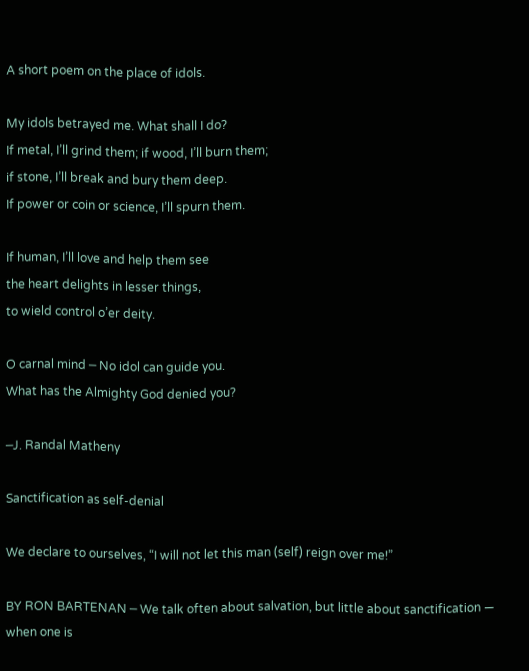A short poem on the place of idols.

My idols betrayed me. What shall I do?
If metal, I’ll grind them; if wood, I’ll burn them;
if stone, I’ll break and bury them deep.
If power or coin or science, I’ll spurn them.

If human, I’ll love and help them see
the heart delights in lesser things,
to wield control o’er deity.

O carnal mind ─ No idol can guide you.
What has the Almighty God denied you?

─J. Randal Matheny

Sanctification as self-denial

We declare to ourselves, “I will not let this man (self) reign over me!”

BY RON BARTENAN ─ We talk often about salvation, but little about sanctification — when one is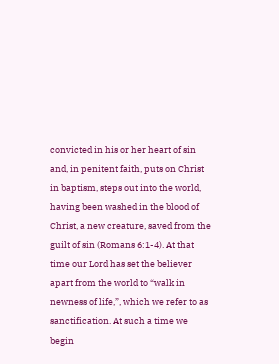convicted in his or her heart of sin and, in penitent faith, puts on Christ in baptism, steps out into the world, having been washed in the blood of Christ, a new creature, saved from the guilt of sin (Romans 6:1-4). At that time our Lord has set the believer apart from the world to “walk in newness of life,”, which we refer to as sanctification. At such a time we begin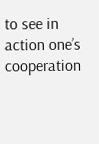to see in action one’s cooperation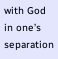with God in one’s separation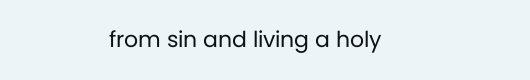from sin and living a holy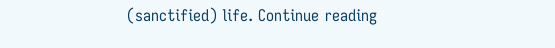(sanctified) life. Continue reading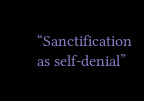“Sanctification as self-denial”